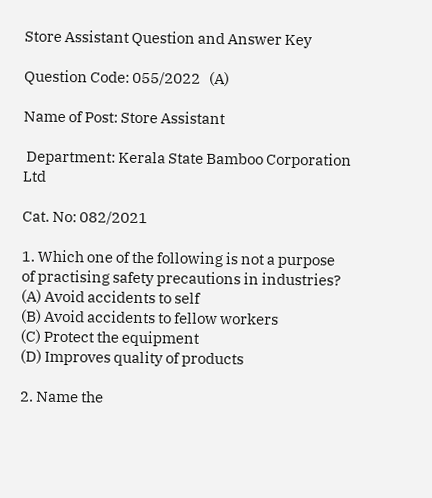Store Assistant Question and Answer Key

Question Code: 055/2022   (A)

Name of Post: Store Assistant

 Department: Kerala State Bamboo Corporation Ltd

Cat. No: 082/2021

1. Which one of the following is not a purpose of practising safety precautions in industries?
(A) Avoid accidents to self
(B) Avoid accidents to fellow workers
(C) Protect the equipment
(D) Improves quality of products

2. Name the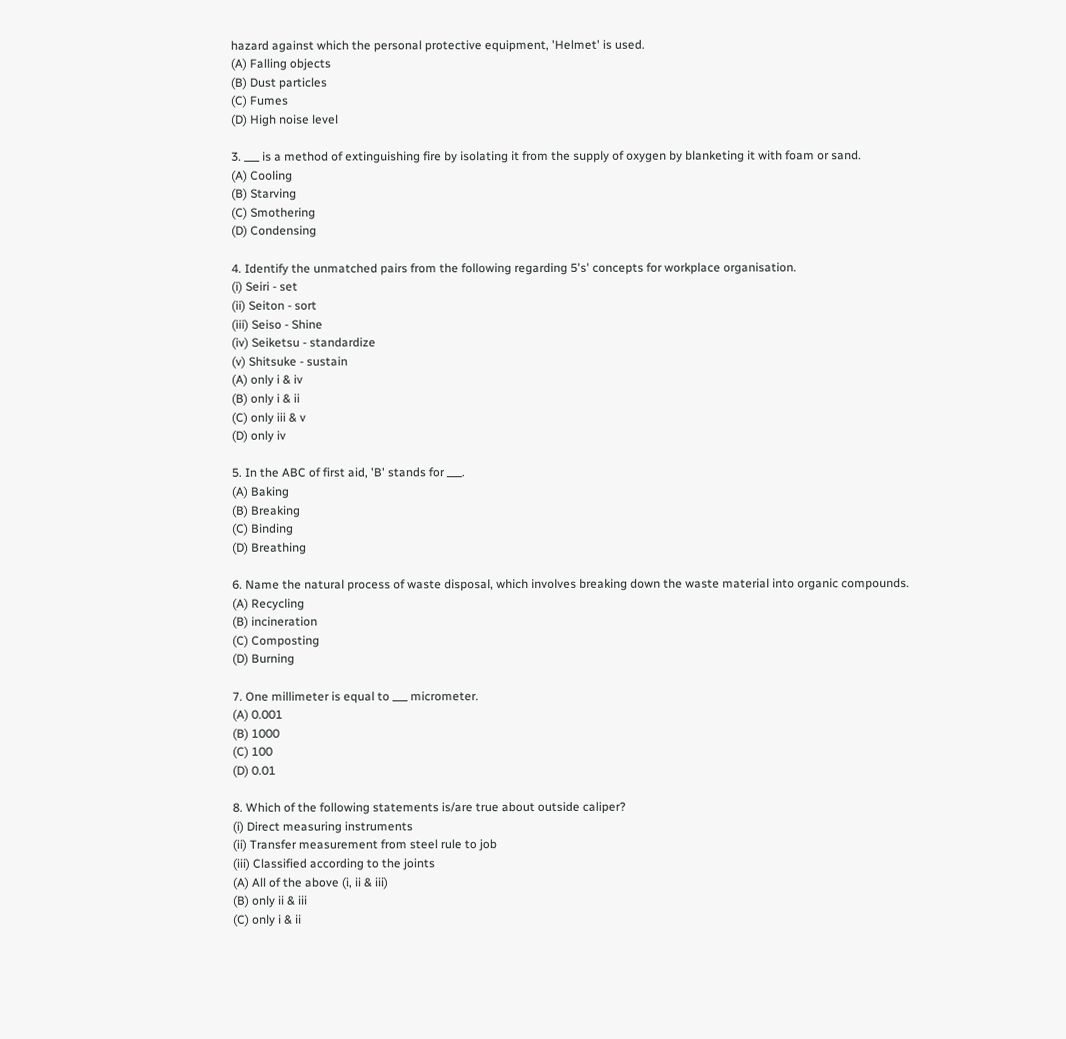hazard against which the personal protective equipment, 'Helmet' is used.
(A) Falling objects
(B) Dust particles
(C) Fumes
(D) High noise level

3. ___ is a method of extinguishing fire by isolating it from the supply of oxygen by blanketing it with foam or sand.
(A) Cooling
(B) Starving
(C) Smothering
(D) Condensing

4. Identify the unmatched pairs from the following regarding 5's' concepts for workplace organisation.
(i) Seiri - set
(ii) Seiton - sort
(iii) Seiso - Shine
(iv) Seiketsu - standardize
(v) Shitsuke - sustain
(A) only i & iv
(B) only i & ii
(C) only iii & v
(D) only iv

5. In the ABC of first aid, 'B' stands for ___.
(A) Baking
(B) Breaking
(C) Binding
(D) Breathing

6. Name the natural process of waste disposal, which involves breaking down the waste material into organic compounds.
(A) Recycling
(B) incineration
(C) Composting
(D) Burning

7. One millimeter is equal to ___ micrometer.
(A) 0.001
(B) 1000
(C) 100
(D) 0.01

8. Which of the following statements is/are true about outside caliper?
(i) Direct measuring instruments
(ii) Transfer measurement from steel rule to job
(iii) Classified according to the joints
(A) All of the above (i, ii & iii)
(B) only ii & iii
(C) only i & ii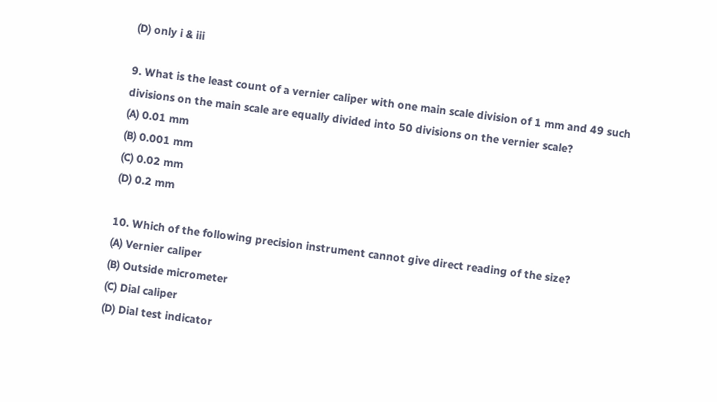(D) only i & iii

9. What is the least count of a vernier caliper with one main scale division of 1 mm and 49 such divisions on the main scale are equally divided into 50 divisions on the vernier scale?
(A) 0.01 mm
(B) 0.001 mm
(C) 0.02 mm
(D) 0.2 mm

10. Which of the following precision instrument cannot give direct reading of the size?
(A) Vernier caliper
(B) Outside micrometer
(C) Dial caliper
(D) Dial test indicator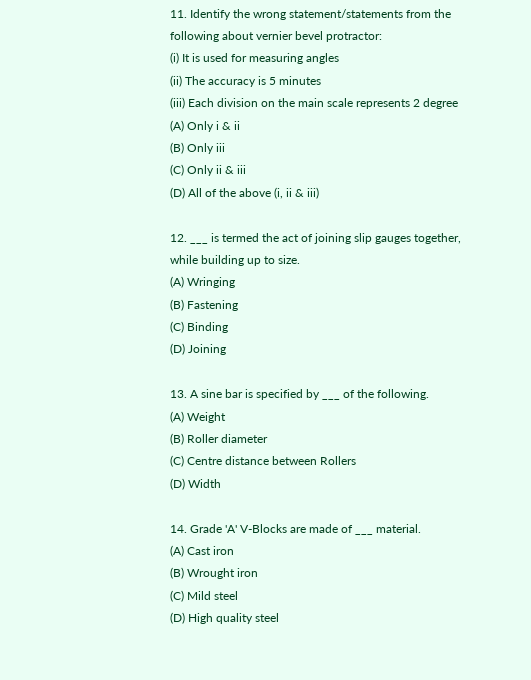11. Identify the wrong statement/statements from the following about vernier bevel protractor:
(i) It is used for measuring angles
(ii) The accuracy is 5 minutes
(iii) Each division on the main scale represents 2 degree
(A) Only i & ii
(B) Only iii
(C) Only ii & iii
(D) All of the above (i, ii & iii)

12. ___ is termed the act of joining slip gauges together, while building up to size.
(A) Wringing
(B) Fastening
(C) Binding
(D) Joining

13. A sine bar is specified by ___ of the following.
(A) Weight
(B) Roller diameter
(C) Centre distance between Rollers
(D) Width

14. Grade 'A' V-Blocks are made of ___ material.
(A) Cast iron
(B) Wrought iron
(C) Mild steel
(D) High quality steel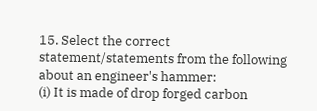15. Select the correct statement/statements from the following about an engineer's hammer:
(i) It is made of drop forged carbon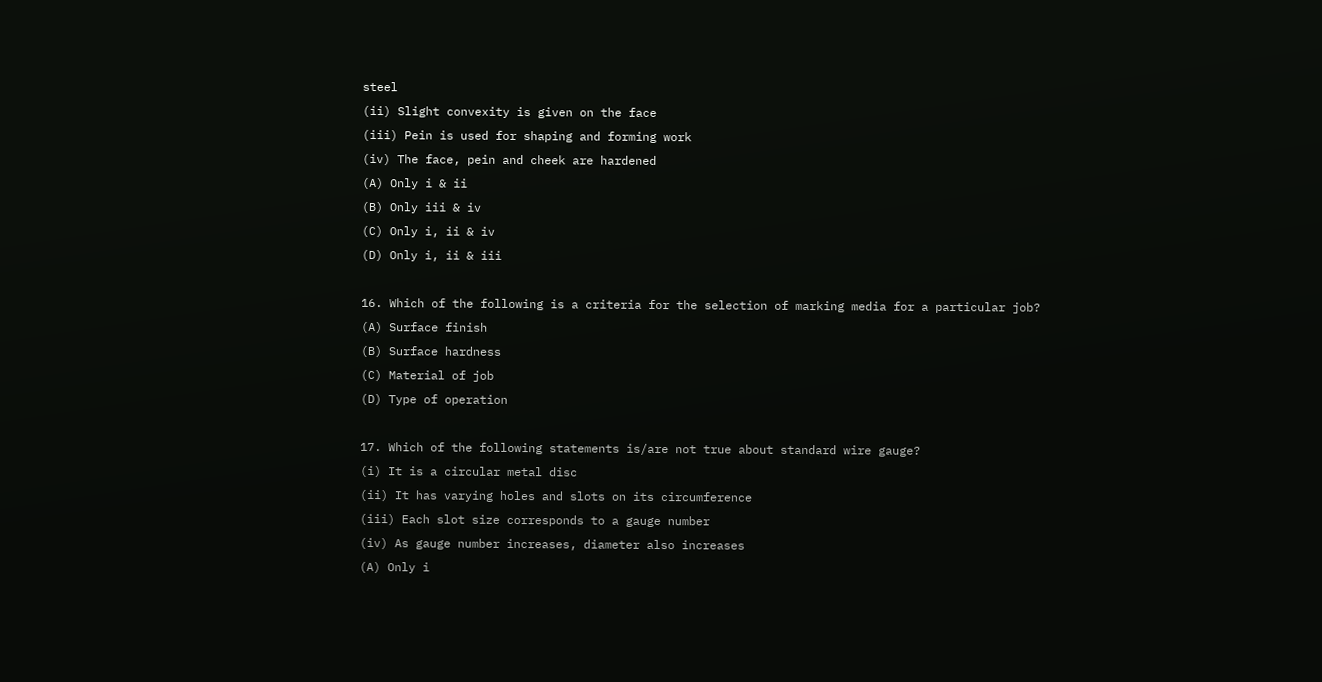steel
(ii) Slight convexity is given on the face
(iii) Pein is used for shaping and forming work
(iv) The face, pein and cheek are hardened
(A) Only i & ii
(B) Only iii & iv
(C) Only i, ii & iv
(D) Only i, ii & iii

16. Which of the following is a criteria for the selection of marking media for a particular job?
(A) Surface finish
(B) Surface hardness
(C) Material of job
(D) Type of operation

17. Which of the following statements is/are not true about standard wire gauge?
(i) It is a circular metal disc
(ii) It has varying holes and slots on its circumference
(iii) Each slot size corresponds to a gauge number
(iv) As gauge number increases, diameter also increases
(A) Only i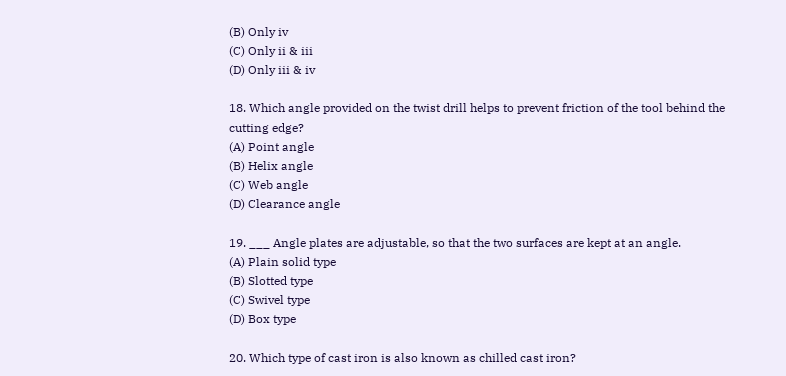(B) Only iv
(C) Only ii & iii
(D) Only iii & iv

18. Which angle provided on the twist drill helps to prevent friction of the tool behind the
cutting edge?
(A) Point angle
(B) Helix angle
(C) Web angle
(D) Clearance angle

19. ___ Angle plates are adjustable, so that the two surfaces are kept at an angle.
(A) Plain solid type
(B) Slotted type
(C) Swivel type
(D) Box type

20. Which type of cast iron is also known as chilled cast iron?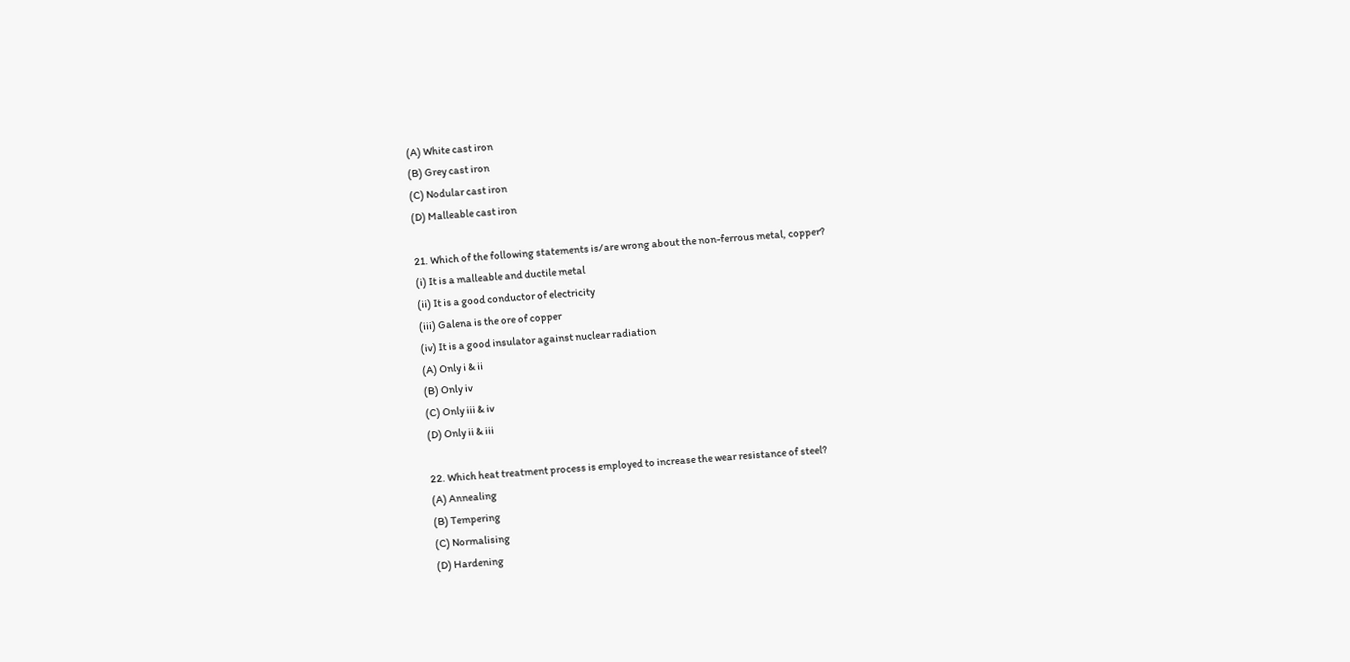(A) White cast iron
(B) Grey cast iron
(C) Nodular cast iron
(D) Malleable cast iron

21. Which of the following statements is/are wrong about the non-ferrous metal, copper?
(i) It is a malleable and ductile metal
(ii) It is a good conductor of electricity
(iii) Galena is the ore of copper
(iv) It is a good insulator against nuclear radiation
(A) Only i & ii
(B) Only iv
(C) Only iii & iv
(D) Only ii & iii

22. Which heat treatment process is employed to increase the wear resistance of steel?
(A) Annealing
(B) Tempering
(C) Normalising
(D) Hardening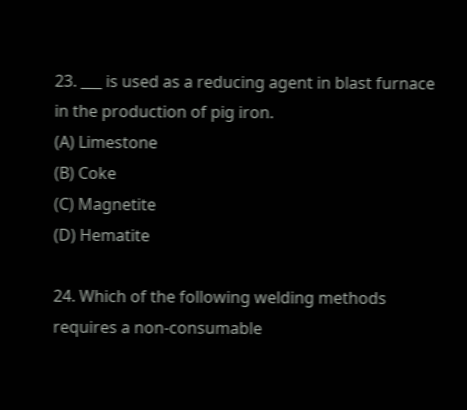23. ___ is used as a reducing agent in blast furnace in the production of pig iron.
(A) Limestone
(B) Coke
(C) Magnetite
(D) Hematite

24. Which of the following welding methods requires a non-consumable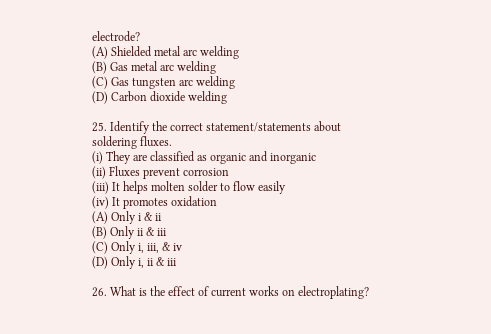electrode?
(A) Shielded metal arc welding
(B) Gas metal arc welding
(C) Gas tungsten arc welding
(D) Carbon dioxide welding

25. Identify the correct statement/statements about soldering fluxes.
(i) They are classified as organic and inorganic
(ii) Fluxes prevent corrosion
(iii) It helps molten solder to flow easily
(iv) It promotes oxidation
(A) Only i & ii
(B) Only ii & iii
(C) Only i, iii, & iv
(D) Only i, ii & iii

26. What is the effect of current works on electroplating?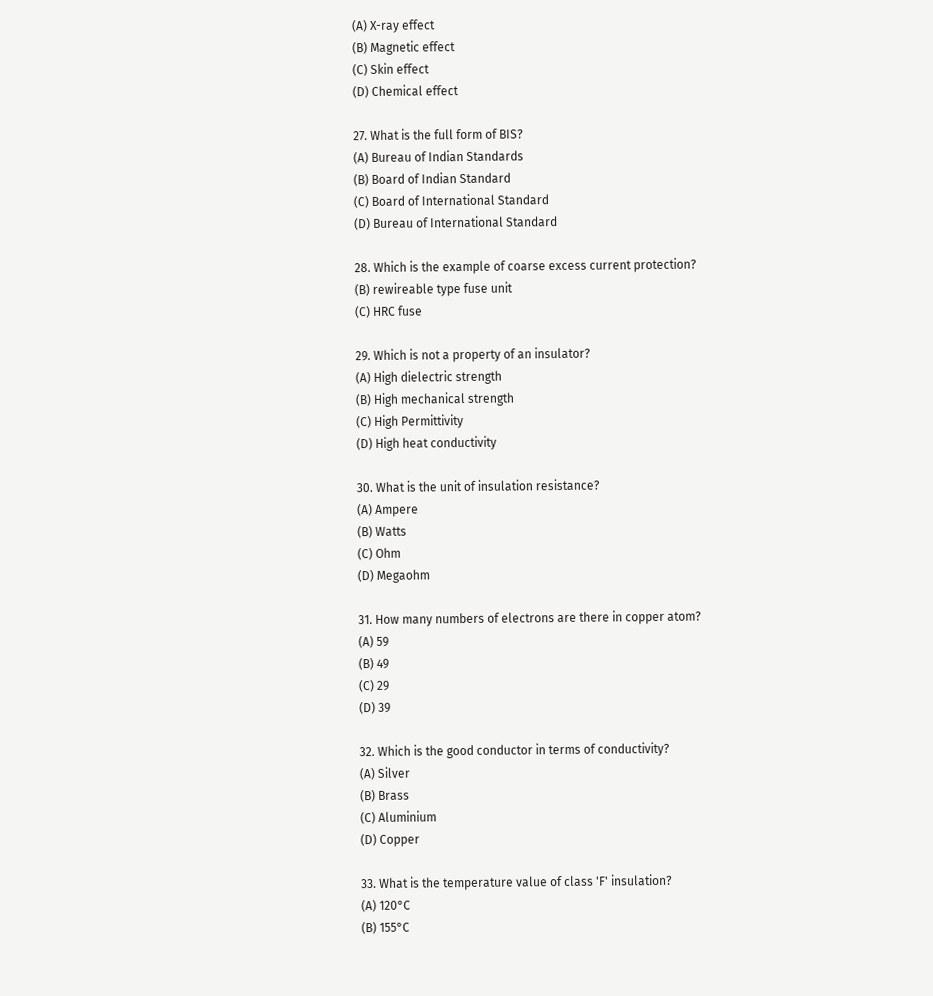(A) X-ray effect
(B) Magnetic effect
(C) Skin effect
(D) Chemical effect

27. What is the full form of BIS?
(A) Bureau of Indian Standards
(B) Board of Indian Standard
(C) Board of International Standard
(D) Bureau of International Standard

28. Which is the example of coarse excess current protection?
(B) rewireable type fuse unit
(C) HRC fuse

29. Which is not a property of an insulator?
(A) High dielectric strength
(B) High mechanical strength
(C) High Permittivity
(D) High heat conductivity

30. What is the unit of insulation resistance?
(A) Ampere
(B) Watts
(C) Ohm
(D) Megaohm

31. How many numbers of electrons are there in copper atom?
(A) 59
(B) 49
(C) 29
(D) 39

32. Which is the good conductor in terms of conductivity?
(A) Silver
(B) Brass
(C) Aluminium
(D) Copper

33. What is the temperature value of class 'F' insulation?
(A) 120°C
(B) 155°C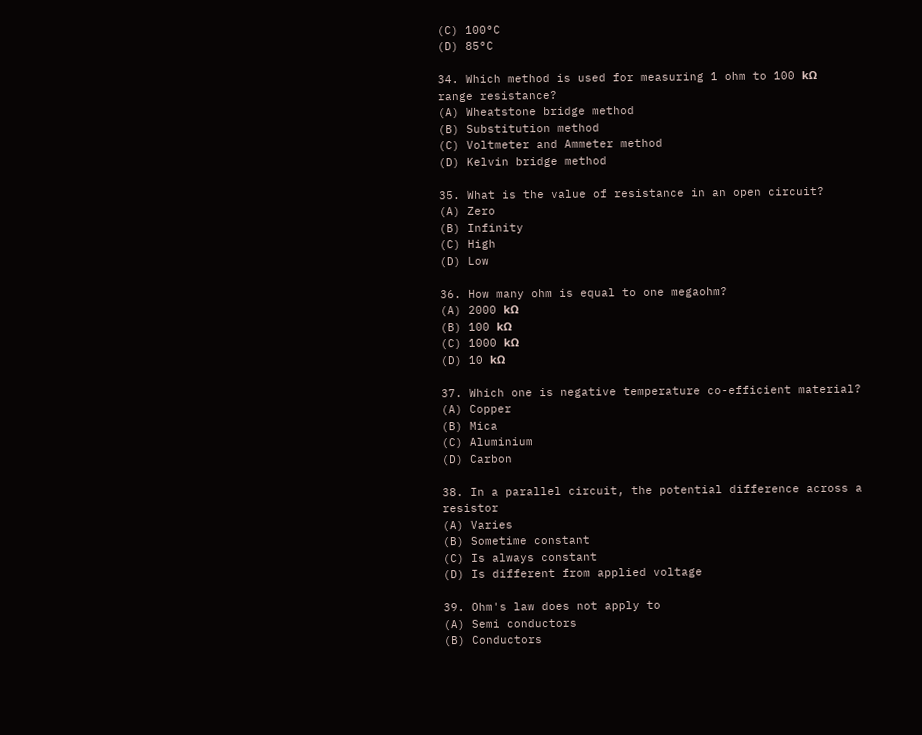(C) 100°C
(D) 85°C

34. Which method is used for measuring 1 ohm to 100 kΩ range resistance?
(A) Wheatstone bridge method
(B) Substitution method
(C) Voltmeter and Ammeter method
(D) Kelvin bridge method

35. What is the value of resistance in an open circuit?
(A) Zero
(B) Infinity
(C) High
(D) Low

36. How many ohm is equal to one megaohm?
(A) 2000 kΩ
(B) 100 kΩ
(C) 1000 kΩ
(D) 10 kΩ

37. Which one is negative temperature co-efficient material?
(A) Copper
(B) Mica
(C) Aluminium
(D) Carbon

38. In a parallel circuit, the potential difference across a resistor
(A) Varies
(B) Sometime constant
(C) Is always constant
(D) Is different from applied voltage

39. Ohm's law does not apply to
(A) Semi conductors
(B) Conductors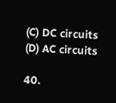(C) DC circuits
(D) AC circuits

40.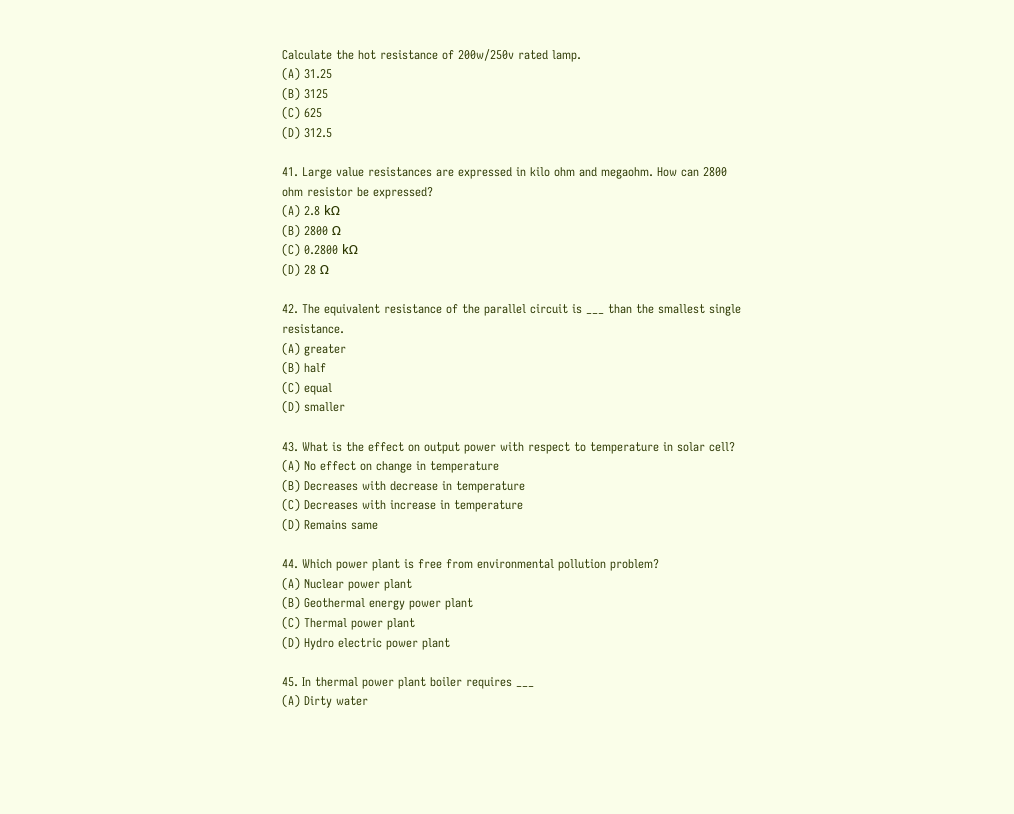Calculate the hot resistance of 200w/250v rated lamp.
(A) 31.25
(B) 3125
(C) 625
(D) 312.5

41. Large value resistances are expressed in kilo ohm and megaohm. How can 2800 ohm resistor be expressed?
(A) 2.8 kΩ
(B) 2800 Ω
(C) 0.2800 kΩ
(D) 28 Ω

42. The equivalent resistance of the parallel circuit is ___ than the smallest single resistance.
(A) greater
(B) half
(C) equal
(D) smaller

43. What is the effect on output power with respect to temperature in solar cell?
(A) No effect on change in temperature
(B) Decreases with decrease in temperature
(C) Decreases with increase in temperature
(D) Remains same

44. Which power plant is free from environmental pollution problem?
(A) Nuclear power plant
(B) Geothermal energy power plant
(C) Thermal power plant
(D) Hydro electric power plant

45. In thermal power plant boiler requires ___
(A) Dirty water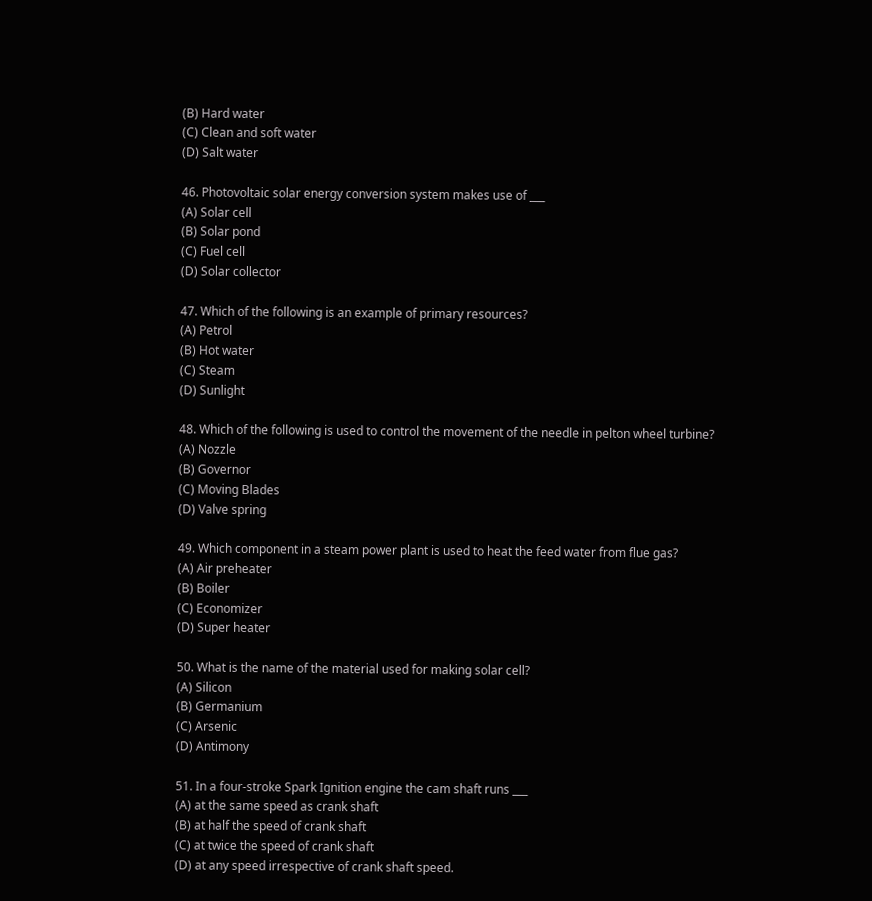(B) Hard water
(C) Clean and soft water
(D) Salt water

46. Photovoltaic solar energy conversion system makes use of ___
(A) Solar cell
(B) Solar pond
(C) Fuel cell
(D) Solar collector

47. Which of the following is an example of primary resources?
(A) Petrol
(B) Hot water
(C) Steam
(D) Sunlight

48. Which of the following is used to control the movement of the needle in pelton wheel turbine?
(A) Nozzle
(B) Governor
(C) Moving Blades
(D) Valve spring

49. Which component in a steam power plant is used to heat the feed water from flue gas?
(A) Air preheater
(B) Boiler
(C) Economizer
(D) Super heater

50. What is the name of the material used for making solar cell?
(A) Silicon
(B) Germanium
(C) Arsenic
(D) Antimony

51. In a four-stroke Spark Ignition engine the cam shaft runs ___
(A) at the same speed as crank shaft
(B) at half the speed of crank shaft
(C) at twice the speed of crank shaft
(D) at any speed irrespective of crank shaft speed.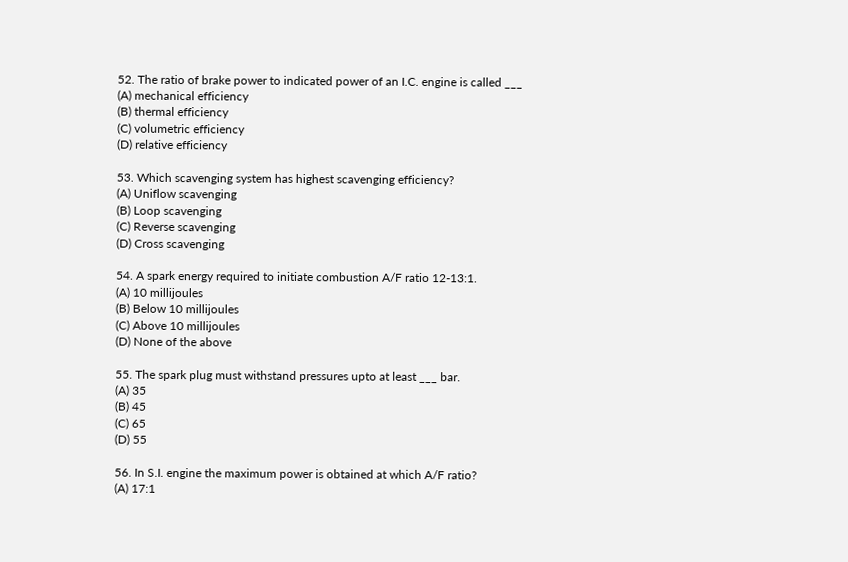52. The ratio of brake power to indicated power of an I.C. engine is called ___
(A) mechanical efficiency
(B) thermal efficiency
(C) volumetric efficiency
(D) relative efficiency

53. Which scavenging system has highest scavenging efficiency?
(A) Uniflow scavenging
(B) Loop scavenging
(C) Reverse scavenging
(D) Cross scavenging

54. A spark energy required to initiate combustion A/F ratio 12-13:1.
(A) 10 millijoules
(B) Below 10 millijoules
(C) Above 10 millijoules
(D) None of the above

55. The spark plug must withstand pressures upto at least ___ bar.
(A) 35
(B) 45
(C) 65
(D) 55

56. In S.I. engine the maximum power is obtained at which A/F ratio?
(A) 17:1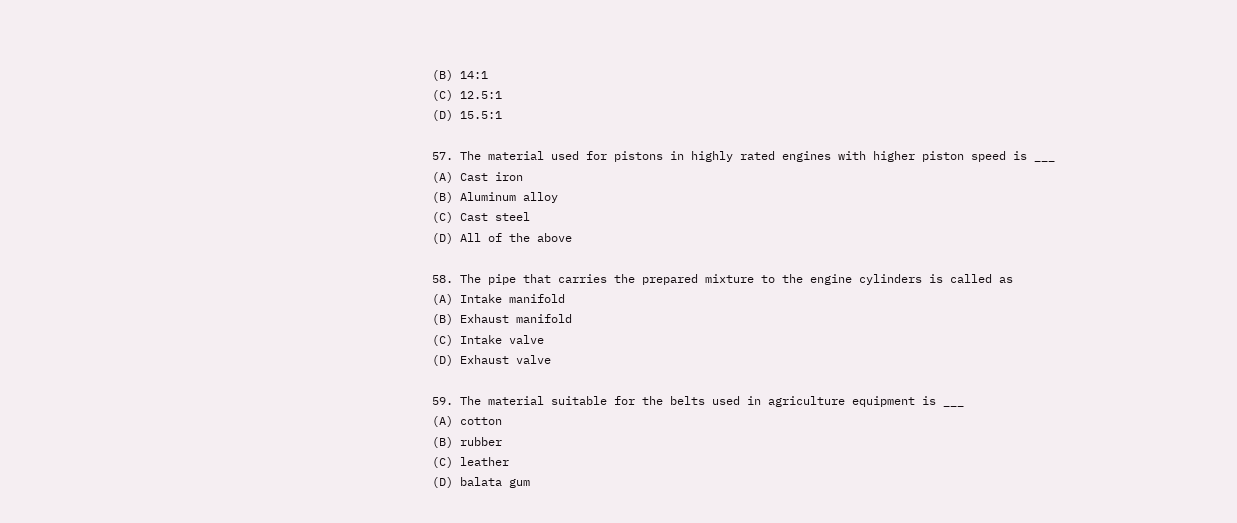(B) 14:1
(C) 12.5:1
(D) 15.5:1

57. The material used for pistons in highly rated engines with higher piston speed is ___
(A) Cast iron
(B) Aluminum alloy
(C) Cast steel
(D) All of the above

58. The pipe that carries the prepared mixture to the engine cylinders is called as
(A) Intake manifold
(B) Exhaust manifold
(C) Intake valve
(D) Exhaust valve

59. The material suitable for the belts used in agriculture equipment is ___
(A) cotton
(B) rubber
(C) leather
(D) balata gum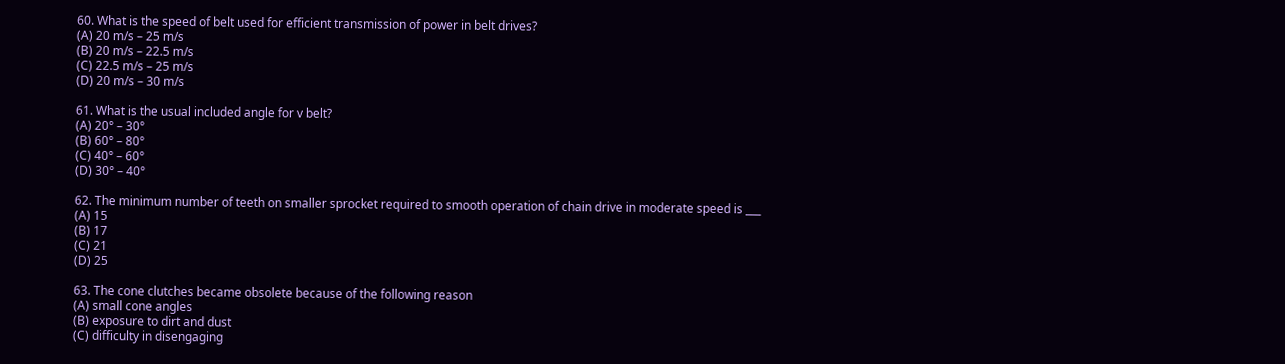60. What is the speed of belt used for efficient transmission of power in belt drives?
(A) 20 m/s – 25 m/s
(B) 20 m/s – 22.5 m/s
(C) 22.5 m/s – 25 m/s
(D) 20 m/s – 30 m/s

61. What is the usual included angle for v belt?
(A) 20° – 30°
(B) 60° – 80°
(C) 40° – 60°
(D) 30° – 40°

62. The minimum number of teeth on smaller sprocket required to smooth operation of chain drive in moderate speed is ___
(A) 15
(B) 17
(C) 21
(D) 25

63. The cone clutches became obsolete because of the following reason
(A) small cone angles
(B) exposure to dirt and dust
(C) difficulty in disengaging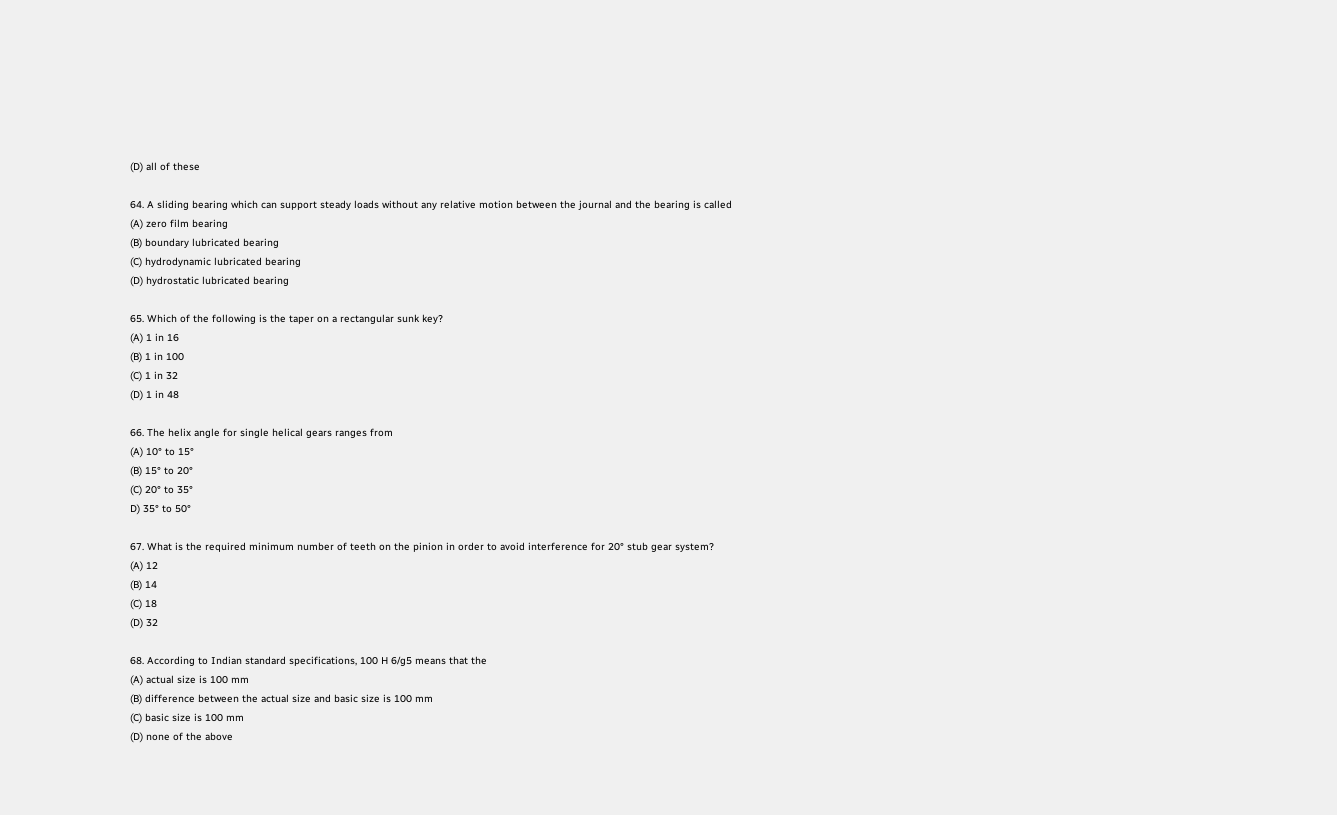(D) all of these

64. A sliding bearing which can support steady loads without any relative motion between the journal and the bearing is called
(A) zero film bearing
(B) boundary lubricated bearing
(C) hydrodynamic lubricated bearing
(D) hydrostatic lubricated bearing

65. Which of the following is the taper on a rectangular sunk key?
(A) 1 in 16
(B) 1 in 100
(C) 1 in 32
(D) 1 in 48

66. The helix angle for single helical gears ranges from
(A) 10° to 15°
(B) 15° to 20°
(C) 20° to 35°
D) 35° to 50°

67. What is the required minimum number of teeth on the pinion in order to avoid interference for 20° stub gear system?
(A) 12
(B) 14
(C) 18
(D) 32

68. According to Indian standard specifications, 100 H 6/g5 means that the
(A) actual size is 100 mm
(B) difference between the actual size and basic size is 100 mm
(C) basic size is 100 mm
(D) none of the above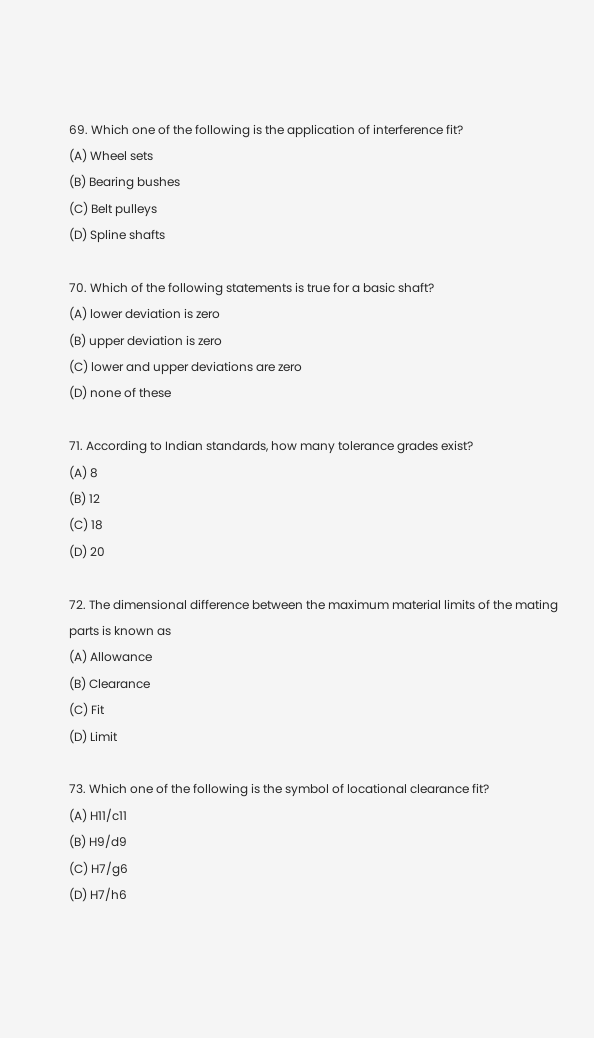69. Which one of the following is the application of interference fit?
(A) Wheel sets
(B) Bearing bushes
(C) Belt pulleys
(D) Spline shafts

70. Which of the following statements is true for a basic shaft?
(A) lower deviation is zero
(B) upper deviation is zero
(C) lower and upper deviations are zero
(D) none of these

71. According to Indian standards, how many tolerance grades exist?
(A) 8
(B) 12
(C) 18
(D) 20

72. The dimensional difference between the maximum material limits of the mating parts is known as
(A) Allowance
(B) Clearance
(C) Fit
(D) Limit

73. Which one of the following is the symbol of locational clearance fit?
(A) H11/c11
(B) H9/d9
(C) H7/g6
(D) H7/h6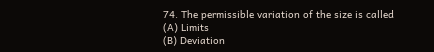74. The permissible variation of the size is called
(A) Limits
(B) Deviation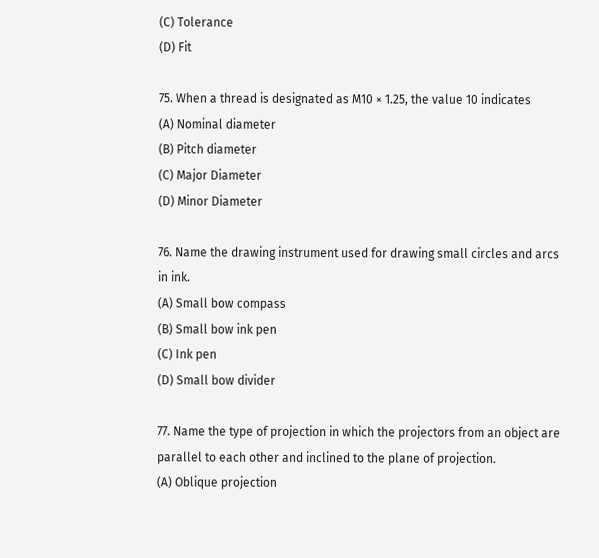(C) Tolerance
(D) Fit

75. When a thread is designated as M10 × 1.25, the value 10 indicates
(A) Nominal diameter
(B) Pitch diameter
(C) Major Diameter
(D) Minor Diameter

76. Name the drawing instrument used for drawing small circles and arcs in ink.
(A) Small bow compass
(B) Small bow ink pen
(C) Ink pen
(D) Small bow divider

77. Name the type of projection in which the projectors from an object are parallel to each other and inclined to the plane of projection.
(A) Oblique projection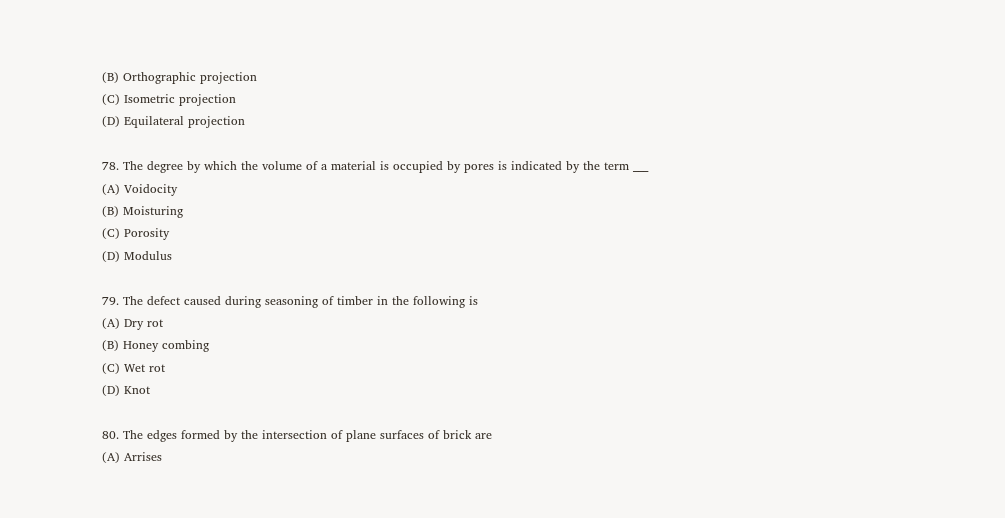(B) Orthographic projection
(C) Isometric projection
(D) Equilateral projection

78. The degree by which the volume of a material is occupied by pores is indicated by the term ___
(A) Voidocity
(B) Moisturing
(C) Porosity
(D) Modulus

79. The defect caused during seasoning of timber in the following is
(A) Dry rot
(B) Honey combing
(C) Wet rot
(D) Knot

80. The edges formed by the intersection of plane surfaces of brick are
(A) Arrises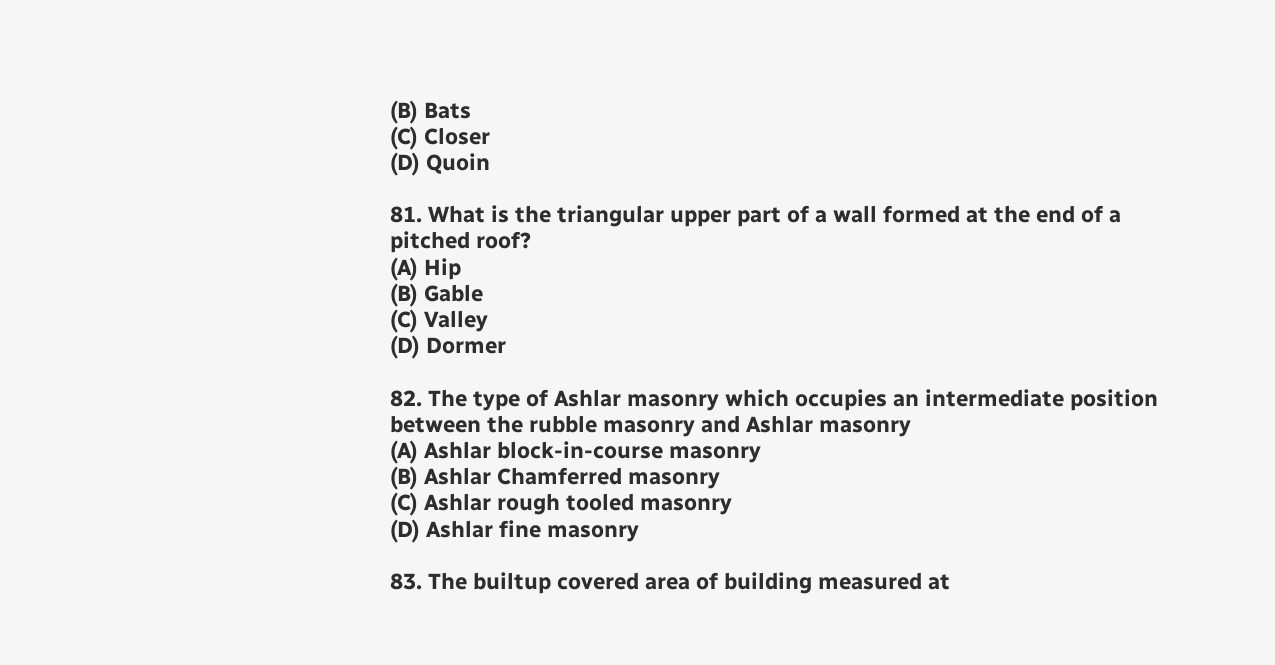(B) Bats
(C) Closer
(D) Quoin

81. What is the triangular upper part of a wall formed at the end of a pitched roof?
(A) Hip
(B) Gable
(C) Valley
(D) Dormer

82. The type of Ashlar masonry which occupies an intermediate position between the rubble masonry and Ashlar masonry
(A) Ashlar block-in-course masonry
(B) Ashlar Chamferred masonry
(C) Ashlar rough tooled masonry
(D) Ashlar fine masonry

83. The builtup covered area of building measured at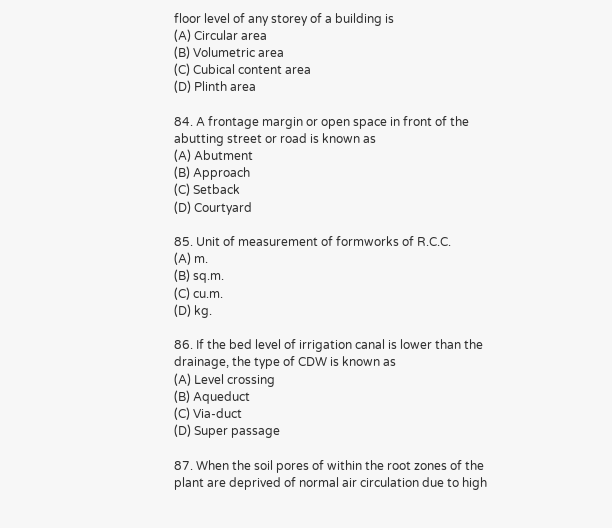floor level of any storey of a building is
(A) Circular area
(B) Volumetric area
(C) Cubical content area
(D) Plinth area

84. A frontage margin or open space in front of the abutting street or road is known as
(A) Abutment
(B) Approach
(C) Setback
(D) Courtyard

85. Unit of measurement of formworks of R.C.C.
(A) m.
(B) sq.m.
(C) cu.m.
(D) kg.

86. If the bed level of irrigation canal is lower than the drainage, the type of CDW is known as
(A) Level crossing
(B) Aqueduct
(C) Via-duct
(D) Super passage

87. When the soil pores of within the root zones of the plant are deprived of normal air circulation due to high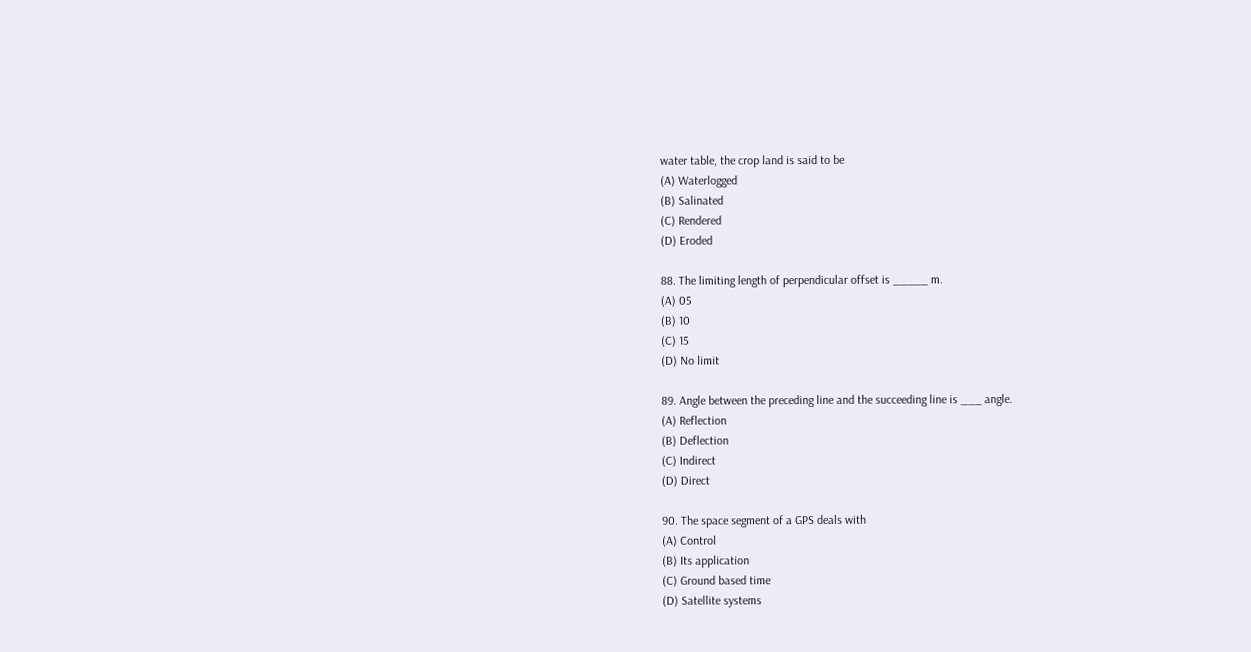water table, the crop land is said to be
(A) Waterlogged
(B) Salinated
(C) Rendered
(D) Eroded

88. The limiting length of perpendicular offset is _____ m.
(A) 05
(B) 10
(C) 15
(D) No limit

89. Angle between the preceding line and the succeeding line is ___ angle.
(A) Reflection
(B) Deflection
(C) Indirect
(D) Direct

90. The space segment of a GPS deals with
(A) Control
(B) Its application
(C) Ground based time
(D) Satellite systems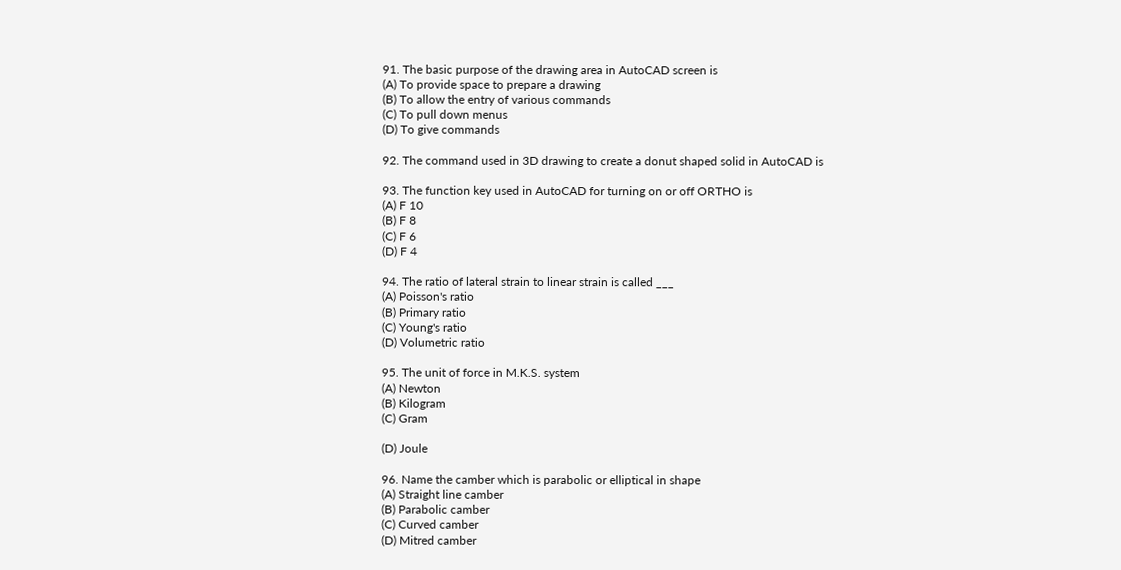91. The basic purpose of the drawing area in AutoCAD screen is
(A) To provide space to prepare a drawing
(B) To allow the entry of various commands
(C) To pull down menus
(D) To give commands

92. The command used in 3D drawing to create a donut shaped solid in AutoCAD is

93. The function key used in AutoCAD for turning on or off ORTHO is
(A) F 10
(B) F 8
(C) F 6
(D) F 4

94. The ratio of lateral strain to linear strain is called ___
(A) Poisson's ratio
(B) Primary ratio
(C) Young's ratio
(D) Volumetric ratio

95. The unit of force in M.K.S. system
(A) Newton
(B) Kilogram
(C) Gram

(D) Joule

96. Name the camber which is parabolic or elliptical in shape
(A) Straight line camber
(B) Parabolic camber
(C) Curved camber
(D) Mitred camber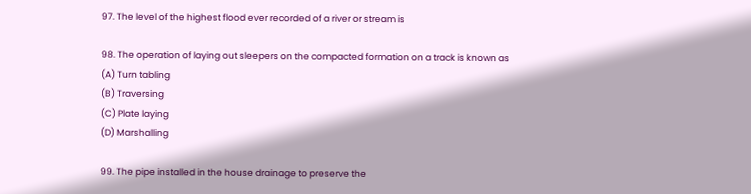97. The level of the highest flood ever recorded of a river or stream is

98. The operation of laying out sleepers on the compacted formation on a track is known as
(A) Turn tabling
(B) Traversing
(C) Plate laying
(D) Marshalling

99. The pipe installed in the house drainage to preserve the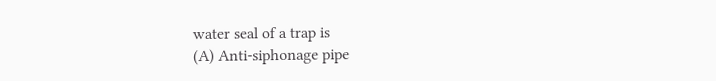water seal of a trap is
(A) Anti-siphonage pipe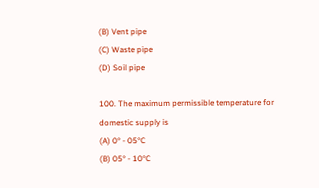(B) Vent pipe
(C) Waste pipe
(D) Soil pipe

100. The maximum permissible temperature for domestic supply is
(A) 0° - 05°C
(B) 05° - 10°C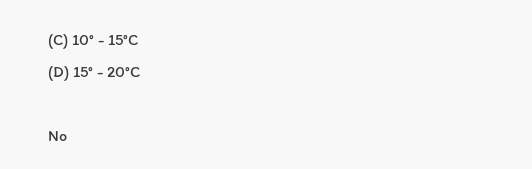(C) 10° - 15°C
(D) 15° - 20°C

No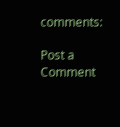comments:

Post a Comment